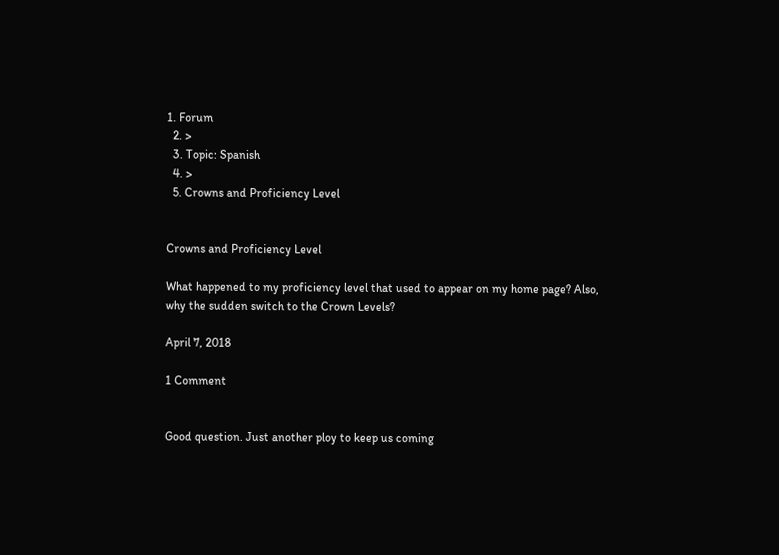1. Forum
  2. >
  3. Topic: Spanish
  4. >
  5. Crowns and Proficiency Level


Crowns and Proficiency Level

What happened to my proficiency level that used to appear on my home page? Also, why the sudden switch to the Crown Levels?

April 7, 2018

1 Comment


Good question. Just another ploy to keep us coming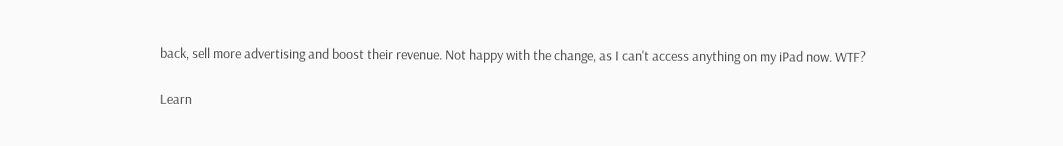back, sell more advertising and boost their revenue. Not happy with the change, as I can't access anything on my iPad now. WTF?

Learn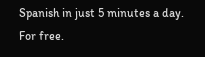Spanish in just 5 minutes a day. For free.